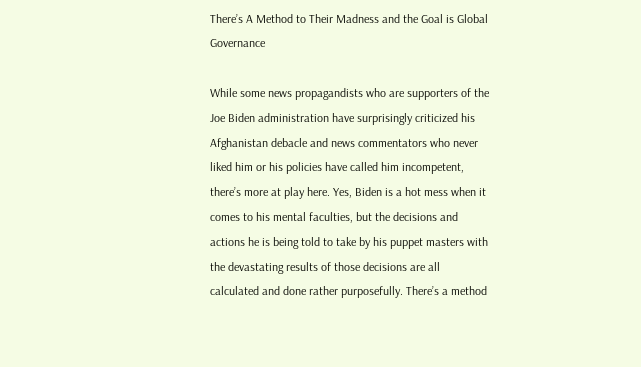There’s A Method to Their Madness and the Goal is Global Governance

While some news propagandists who are supporters of the Joe Biden administration have surprisingly criticized his Afghanistan debacle and news commentators who never liked him or his policies have called him incompetent, there’s more at play here. Yes, Biden is a hot mess when it comes to his mental faculties, but the decisions and actions he is being told to take by his puppet masters with the devastating results of those decisions are all calculated and done rather purposefully. There’s a method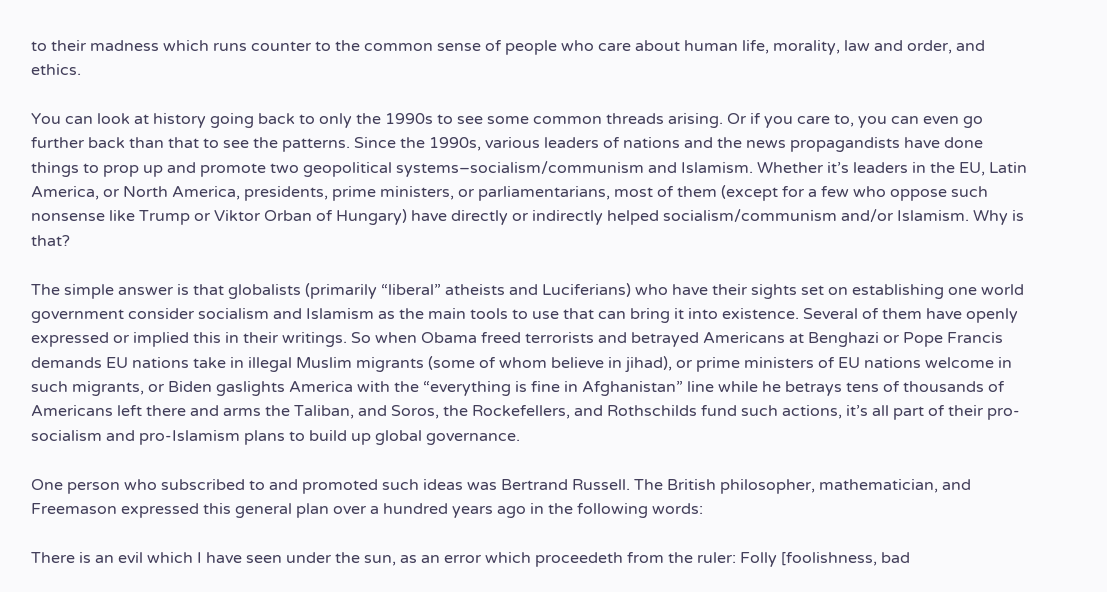to their madness which runs counter to the common sense of people who care about human life, morality, law and order, and ethics.

You can look at history going back to only the 1990s to see some common threads arising. Or if you care to, you can even go further back than that to see the patterns. Since the 1990s, various leaders of nations and the news propagandists have done things to prop up and promote two geopolitical systems–socialism/communism and Islamism. Whether it’s leaders in the EU, Latin America, or North America, presidents, prime ministers, or parliamentarians, most of them (except for a few who oppose such nonsense like Trump or Viktor Orban of Hungary) have directly or indirectly helped socialism/communism and/or Islamism. Why is that?

The simple answer is that globalists (primarily “liberal” atheists and Luciferians) who have their sights set on establishing one world government consider socialism and Islamism as the main tools to use that can bring it into existence. Several of them have openly expressed or implied this in their writings. So when Obama freed terrorists and betrayed Americans at Benghazi or Pope Francis demands EU nations take in illegal Muslim migrants (some of whom believe in jihad), or prime ministers of EU nations welcome in such migrants, or Biden gaslights America with the “everything is fine in Afghanistan” line while he betrays tens of thousands of Americans left there and arms the Taliban, and Soros, the Rockefellers, and Rothschilds fund such actions, it’s all part of their pro-socialism and pro-Islamism plans to build up global governance.

One person who subscribed to and promoted such ideas was Bertrand Russell. The British philosopher, mathematician, and Freemason expressed this general plan over a hundred years ago in the following words:

There is an evil which I have seen under the sun, as an error which proceedeth from the ruler: Folly [foolishness, bad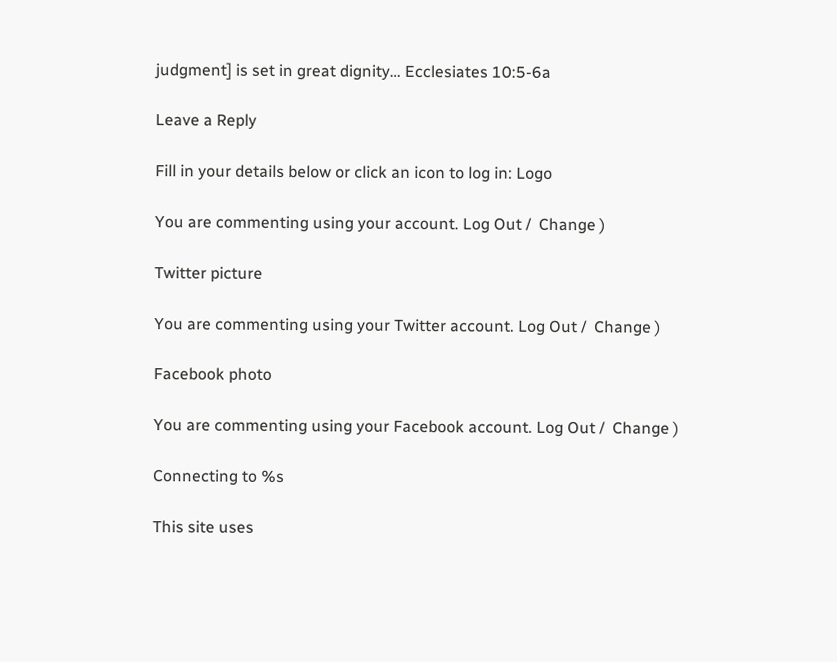judgment] is set in great dignity… Ecclesiates 10:5-6a

Leave a Reply

Fill in your details below or click an icon to log in: Logo

You are commenting using your account. Log Out /  Change )

Twitter picture

You are commenting using your Twitter account. Log Out /  Change )

Facebook photo

You are commenting using your Facebook account. Log Out /  Change )

Connecting to %s

This site uses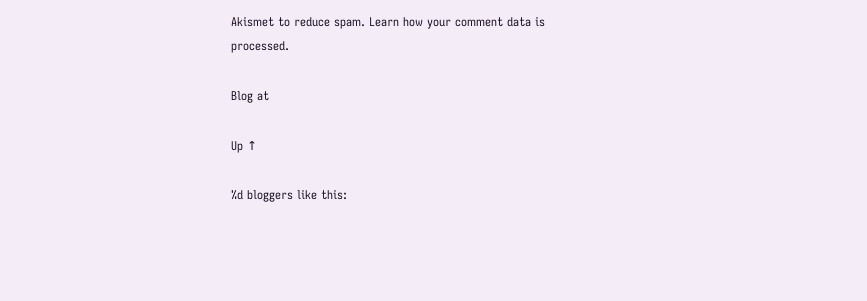Akismet to reduce spam. Learn how your comment data is processed.

Blog at

Up ↑

%d bloggers like this: